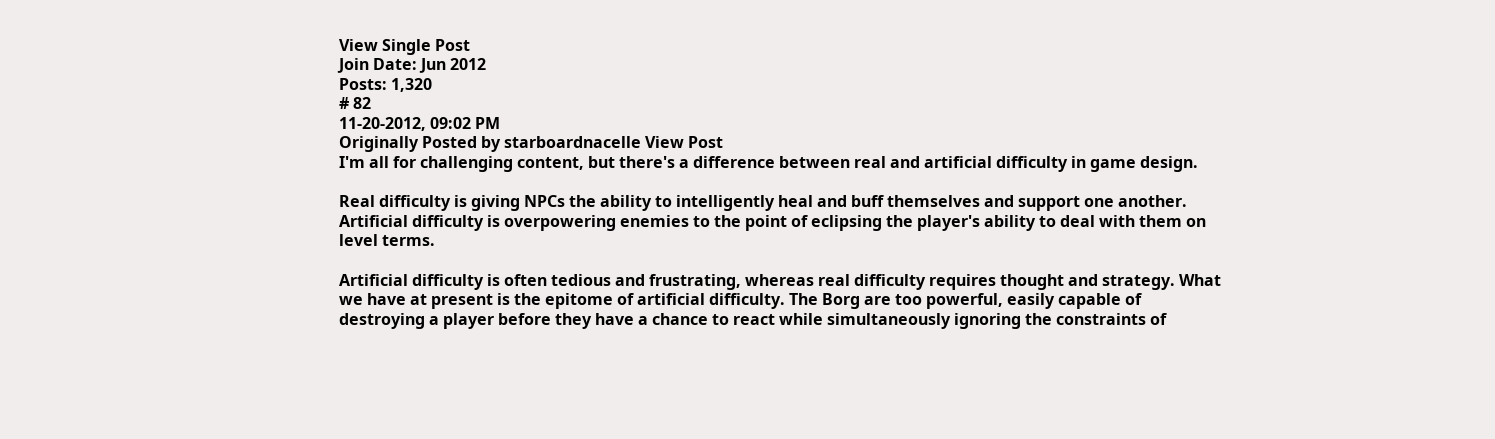View Single Post
Join Date: Jun 2012
Posts: 1,320
# 82
11-20-2012, 09:02 PM
Originally Posted by starboardnacelle View Post
I'm all for challenging content, but there's a difference between real and artificial difficulty in game design.

Real difficulty is giving NPCs the ability to intelligently heal and buff themselves and support one another.
Artificial difficulty is overpowering enemies to the point of eclipsing the player's ability to deal with them on level terms.

Artificial difficulty is often tedious and frustrating, whereas real difficulty requires thought and strategy. What we have at present is the epitome of artificial difficulty. The Borg are too powerful, easily capable of destroying a player before they have a chance to react while simultaneously ignoring the constraints of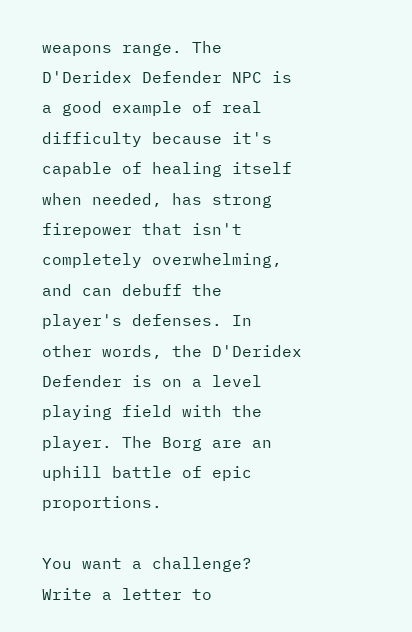weapons range. The D'Deridex Defender NPC is a good example of real difficulty because it's capable of healing itself when needed, has strong firepower that isn't completely overwhelming, and can debuff the player's defenses. In other words, the D'Deridex Defender is on a level playing field with the player. The Borg are an uphill battle of epic proportions.

You want a challenge? Write a letter to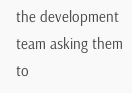the development team asking them to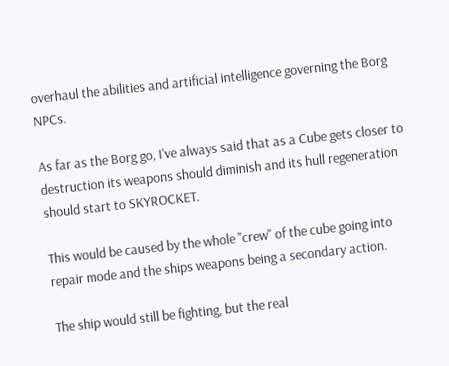overhaul the abilities and artificial intelligence governing the Borg NPCs.

As far as the Borg go, I've always said that as a Cube gets closer to destruction its weapons should diminish and its hull regeneration should start to SKYROCKET.

This would be caused by the whole "crew" of the cube going into repair mode and the ships weapons being a secondary action.

The ship would still be fighting, but the real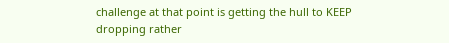challenge at that point is getting the hull to KEEP dropping rather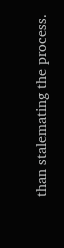than stalemating the process.